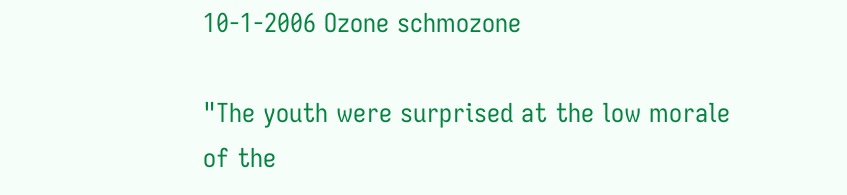10-1-2006 Ozone schmozone

"The youth were surprised at the low morale of the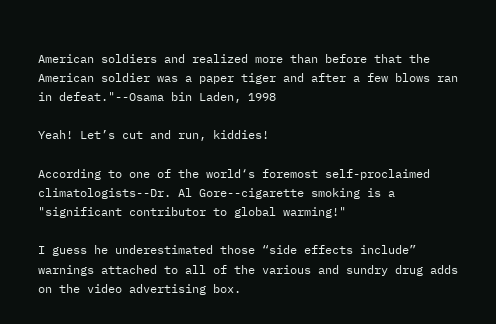American soldiers and realized more than before that the American soldier was a paper tiger and after a few blows ran in defeat."--Osama bin Laden, 1998

Yeah! Let’s cut and run, kiddies!

According to one of the world‘s foremost self-proclaimed climatologists--Dr. Al Gore--cigarette smoking is a "significant contributor to global warming!"

I guess he underestimated those “side effects include” warnings attached to all of the various and sundry drug adds on the video advertising box.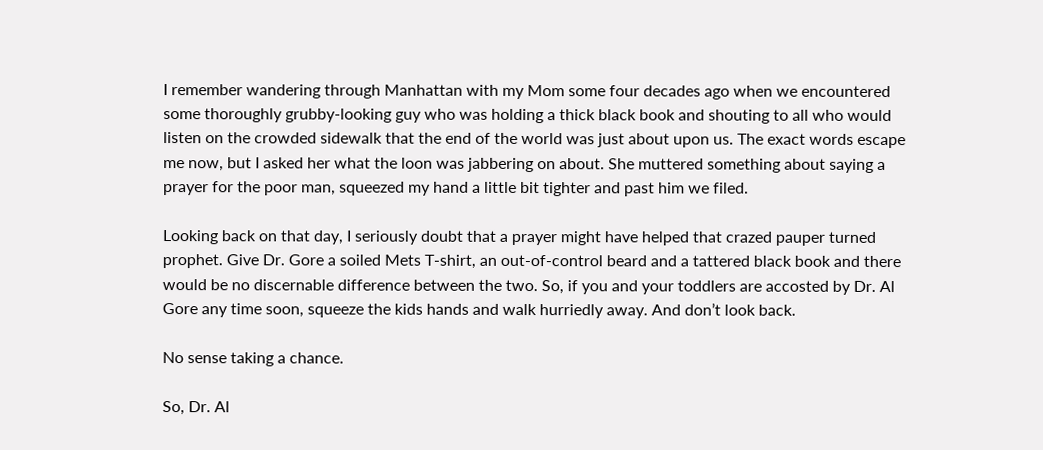I remember wandering through Manhattan with my Mom some four decades ago when we encountered some thoroughly grubby-looking guy who was holding a thick black book and shouting to all who would listen on the crowded sidewalk that the end of the world was just about upon us. The exact words escape me now, but I asked her what the loon was jabbering on about. She muttered something about saying a prayer for the poor man, squeezed my hand a little bit tighter and past him we filed.

Looking back on that day, I seriously doubt that a prayer might have helped that crazed pauper turned prophet. Give Dr. Gore a soiled Mets T-shirt, an out-of-control beard and a tattered black book and there would be no discernable difference between the two. So, if you and your toddlers are accosted by Dr. Al Gore any time soon, squeeze the kids hands and walk hurriedly away. And don’t look back.

No sense taking a chance.

So, Dr. Al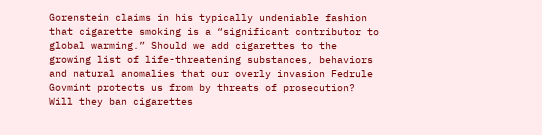Gorenstein claims in his typically undeniable fashion that cigarette smoking is a “significant contributor to global warming.” Should we add cigarettes to the growing list of life-threatening substances, behaviors and natural anomalies that our overly invasion Fedrule Govmint protects us from by threats of prosecution? Will they ban cigarettes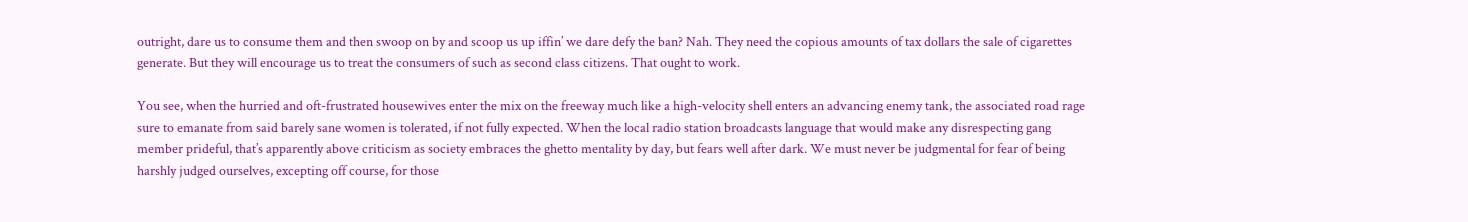outright, dare us to consume them and then swoop on by and scoop us up iffin’ we dare defy the ban? Nah. They need the copious amounts of tax dollars the sale of cigarettes generate. But they will encourage us to treat the consumers of such as second class citizens. That ought to work.

You see, when the hurried and oft-frustrated housewives enter the mix on the freeway much like a high-velocity shell enters an advancing enemy tank, the associated road rage sure to emanate from said barely sane women is tolerated, if not fully expected. When the local radio station broadcasts language that would make any disrespecting gang member prideful, that’s apparently above criticism as society embraces the ghetto mentality by day, but fears well after dark. We must never be judgmental for fear of being harshly judged ourselves, excepting off course, for those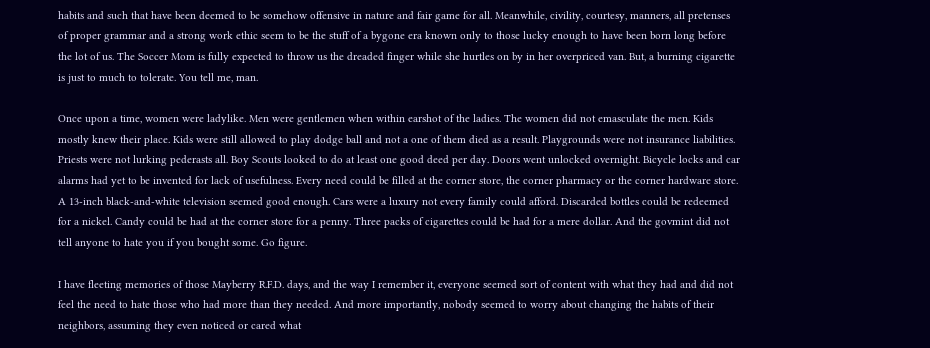habits and such that have been deemed to be somehow offensive in nature and fair game for all. Meanwhile, civility, courtesy, manners, all pretenses of proper grammar and a strong work ethic seem to be the stuff of a bygone era known only to those lucky enough to have been born long before the lot of us. The Soccer Mom is fully expected to throw us the dreaded finger while she hurtles on by in her overpriced van. But, a burning cigarette is just to much to tolerate. You tell me, man.

Once upon a time, women were ladylike. Men were gentlemen when within earshot of the ladies. The women did not emasculate the men. Kids mostly knew their place. Kids were still allowed to play dodge ball and not a one of them died as a result. Playgrounds were not insurance liabilities. Priests were not lurking pederasts all. Boy Scouts looked to do at least one good deed per day. Doors went unlocked overnight. Bicycle locks and car alarms had yet to be invented for lack of usefulness. Every need could be filled at the corner store, the corner pharmacy or the corner hardware store. A 13-inch black-and-white television seemed good enough. Cars were a luxury not every family could afford. Discarded bottles could be redeemed for a nickel. Candy could be had at the corner store for a penny. Three packs of cigarettes could be had for a mere dollar. And the govmint did not tell anyone to hate you if you bought some. Go figure.

I have fleeting memories of those Mayberry R.F.D. days, and the way I remember it, everyone seemed sort of content with what they had and did not feel the need to hate those who had more than they needed. And more importantly, nobody seemed to worry about changing the habits of their neighbors, assuming they even noticed or cared what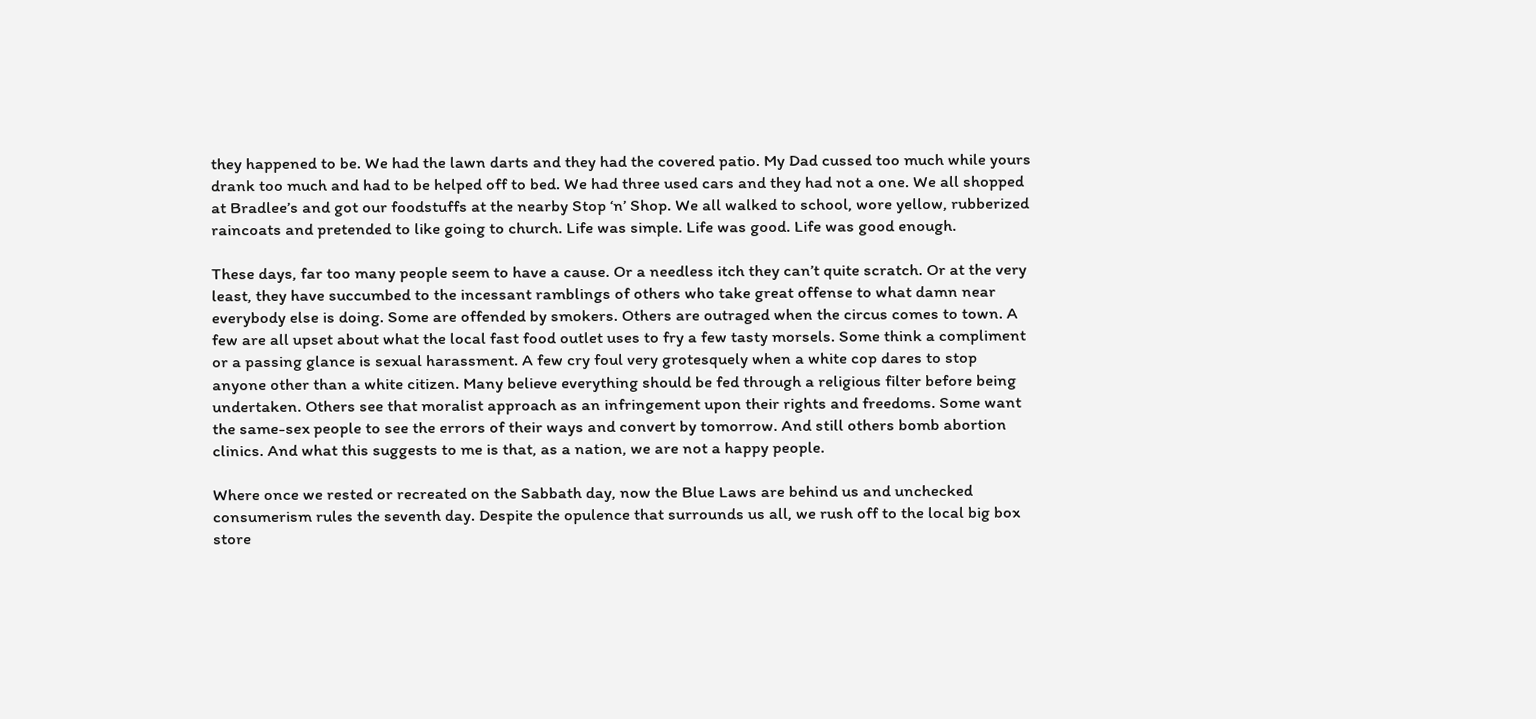they happened to be. We had the lawn darts and they had the covered patio. My Dad cussed too much while yours drank too much and had to be helped off to bed. We had three used cars and they had not a one. We all shopped at Bradlee’s and got our foodstuffs at the nearby Stop ‘n’ Shop. We all walked to school, wore yellow, rubberized raincoats and pretended to like going to church. Life was simple. Life was good. Life was good enough.

These days, far too many people seem to have a cause. Or a needless itch they can’t quite scratch. Or at the very least, they have succumbed to the incessant ramblings of others who take great offense to what damn near everybody else is doing. Some are offended by smokers. Others are outraged when the circus comes to town. A few are all upset about what the local fast food outlet uses to fry a few tasty morsels. Some think a compliment or a passing glance is sexual harassment. A few cry foul very grotesquely when a white cop dares to stop anyone other than a white citizen. Many believe everything should be fed through a religious filter before being undertaken. Others see that moralist approach as an infringement upon their rights and freedoms. Some want the same-sex people to see the errors of their ways and convert by tomorrow. And still others bomb abortion clinics. And what this suggests to me is that, as a nation, we are not a happy people.

Where once we rested or recreated on the Sabbath day, now the Blue Laws are behind us and unchecked consumerism rules the seventh day. Despite the opulence that surrounds us all, we rush off to the local big box store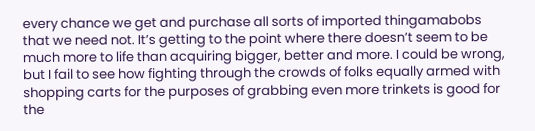every chance we get and purchase all sorts of imported thingamabobs that we need not. It’s getting to the point where there doesn’t seem to be much more to life than acquiring bigger, better and more. I could be wrong, but I fail to see how fighting through the crowds of folks equally armed with shopping carts for the purposes of grabbing even more trinkets is good for the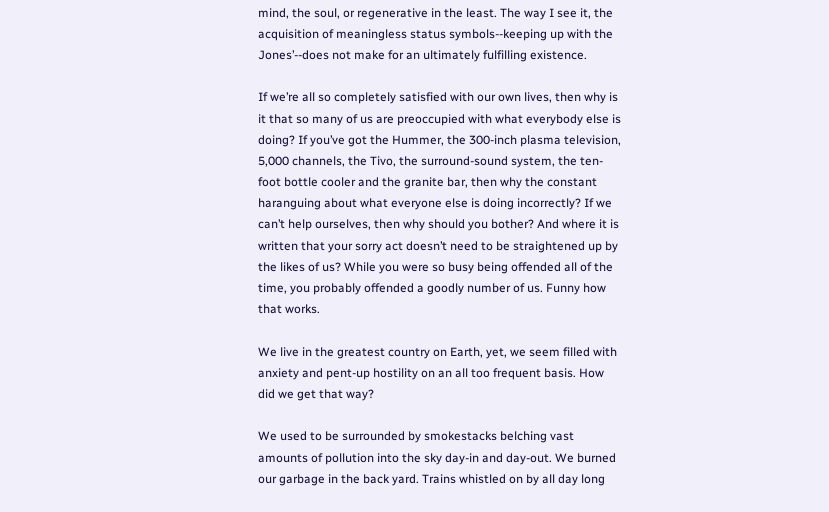mind, the soul, or regenerative in the least. The way I see it, the acquisition of meaningless status symbols--keeping up with the Jones’--does not make for an ultimately fulfilling existence.

If we’re all so completely satisfied with our own lives, then why is it that so many of us are preoccupied with what everybody else is doing? If you’ve got the Hummer, the 300-inch plasma television, 5,000 channels, the Tivo, the surround-sound system, the ten-foot bottle cooler and the granite bar, then why the constant haranguing about what everyone else is doing incorrectly? If we can’t help ourselves, then why should you bother? And where it is written that your sorry act doesn’t need to be straightened up by the likes of us? While you were so busy being offended all of the time, you probably offended a goodly number of us. Funny how that works.

We live in the greatest country on Earth, yet, we seem filled with anxiety and pent-up hostility on an all too frequent basis. How did we get that way?

We used to be surrounded by smokestacks belching vast amounts of pollution into the sky day-in and day-out. We burned our garbage in the back yard. Trains whistled on by all day long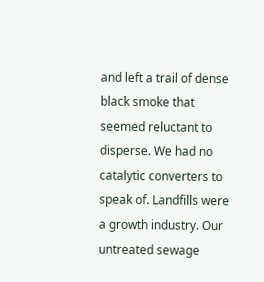and left a trail of dense black smoke that seemed reluctant to disperse. We had no catalytic converters to speak of. Landfills were a growth industry. Our untreated sewage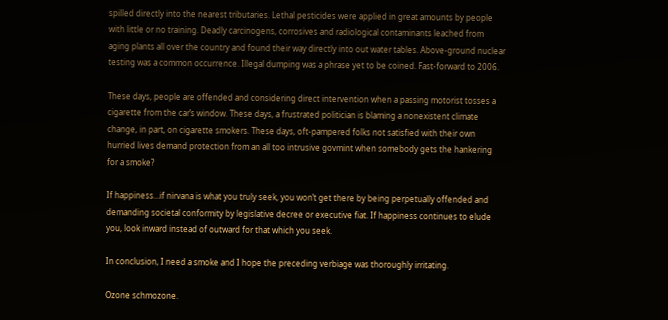spilled directly into the nearest tributaries. Lethal pesticides were applied in great amounts by people with little or no training. Deadly carcinogens, corrosives and radiological contaminants leached from aging plants all over the country and found their way directly into out water tables. Above-ground nuclear testing was a common occurrence. Illegal dumping was a phrase yet to be coined. Fast-forward to 2006.

These days, people are offended and considering direct intervention when a passing motorist tosses a cigarette from the car’s window. These days, a frustrated politician is blaming a nonexistent climate change, in part, on cigarette smokers. These days, oft-pampered folks not satisfied with their own hurried lives demand protection from an all too intrusive govmint when somebody gets the hankering for a smoke?

If happiness…if nirvana is what you truly seek, you won’t get there by being perpetually offended and demanding societal conformity by legislative decree or executive fiat. If happiness continues to elude you, look inward instead of outward for that which you seek.

In conclusion, I need a smoke and I hope the preceding verbiage was thoroughly irritating.

Ozone schmozone.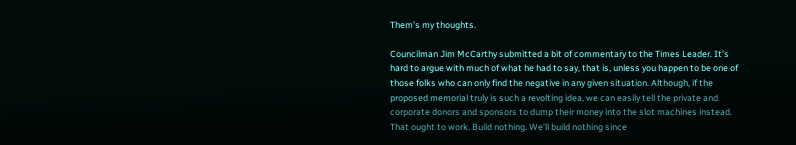Them’s my thoughts.

Councilman Jim McCarthy submitted a bit of commentary to the Times Leader. It’s hard to argue with much of what he had to say, that is, unless you happen to be one of those folks who can only find the negative in any given situation. Although, if the proposed memorial truly is such a revolting idea, we can easily tell the private and corporate donors and sponsors to dump their money into the slot machines instead. That ought to work. Build nothing. We’ll build nothing since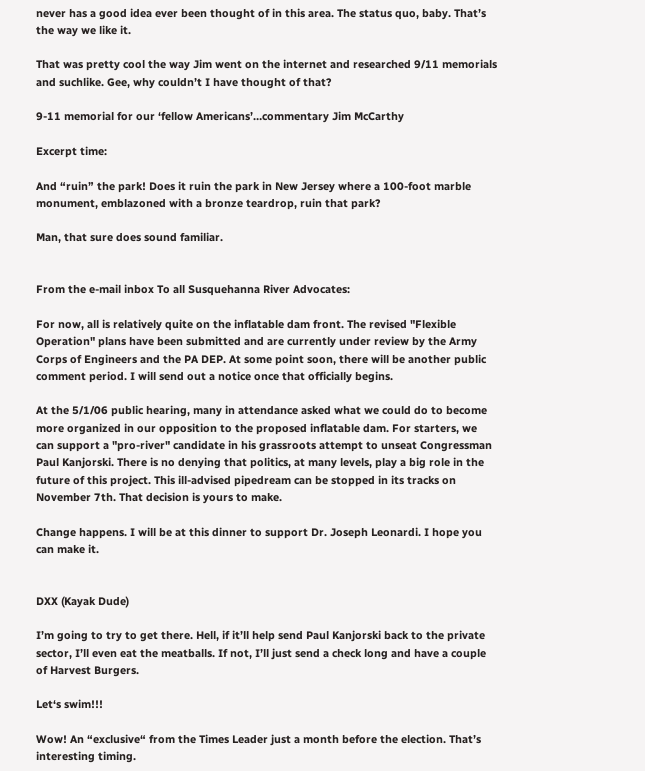never has a good idea ever been thought of in this area. The status quo, baby. That’s the way we like it.

That was pretty cool the way Jim went on the internet and researched 9/11 memorials and suchlike. Gee, why couldn’t I have thought of that?

9-11 memorial for our ‘fellow Americans’…commentary Jim McCarthy

Excerpt time:

And “ruin” the park! Does it ruin the park in New Jersey where a 100-foot marble monument, emblazoned with a bronze teardrop, ruin that park?

Man, that sure does sound familiar.


From the e-mail inbox To all Susquehanna River Advocates:

For now, all is relatively quite on the inflatable dam front. The revised "Flexible Operation" plans have been submitted and are currently under review by the Army Corps of Engineers and the PA DEP. At some point soon, there will be another public comment period. I will send out a notice once that officially begins.

At the 5/1/06 public hearing, many in attendance asked what we could do to become more organized in our opposition to the proposed inflatable dam. For starters, we can support a "pro-river" candidate in his grassroots attempt to unseat Congressman Paul Kanjorski. There is no denying that politics, at many levels, play a big role in the future of this project. This ill-advised pipedream can be stopped in its tracks on November 7th. That decision is yours to make.

Change happens. I will be at this dinner to support Dr. Joseph Leonardi. I hope you can make it.


DXX (Kayak Dude)

I’m going to try to get there. Hell, if it’ll help send Paul Kanjorski back to the private sector, I’ll even eat the meatballs. If not, I’ll just send a check long and have a couple of Harvest Burgers.

Let‘s swim!!!

Wow! An “exclusive“ from the Times Leader just a month before the election. That’s interesting timing.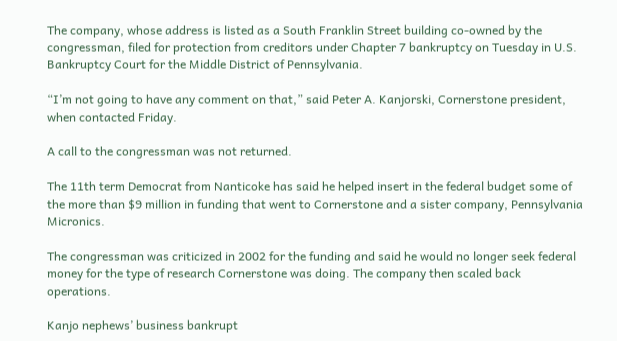The company, whose address is listed as a South Franklin Street building co-owned by the congressman, filed for protection from creditors under Chapter 7 bankruptcy on Tuesday in U.S. Bankruptcy Court for the Middle District of Pennsylvania.

“I’m not going to have any comment on that,” said Peter A. Kanjorski, Cornerstone president, when contacted Friday.

A call to the congressman was not returned.

The 11th term Democrat from Nanticoke has said he helped insert in the federal budget some of the more than $9 million in funding that went to Cornerstone and a sister company, Pennsylvania Micronics.

The congressman was criticized in 2002 for the funding and said he would no longer seek federal money for the type of research Cornerstone was doing. The company then scaled back operations.

Kanjo nephews’ business bankrupt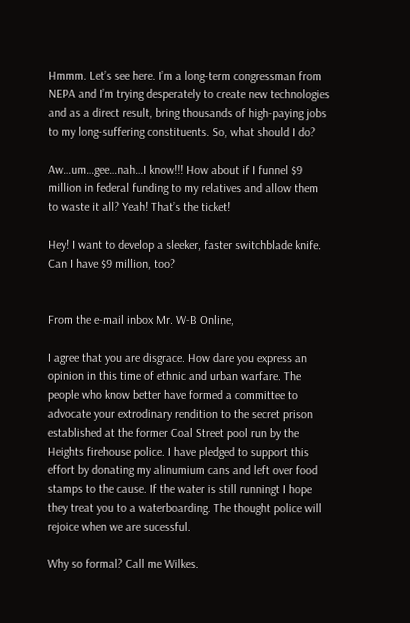Hmmm. Let’s see here. I’m a long-term congressman from NEPA and I’m trying desperately to create new technologies and as a direct result, bring thousands of high-paying jobs to my long-suffering constituents. So, what should I do?

Aw…um…gee…nah…I know!!! How about if I funnel $9 million in federal funding to my relatives and allow them to waste it all? Yeah! That’s the ticket!

Hey! I want to develop a sleeker, faster switchblade knife. Can I have $9 million, too?


From the e-mail inbox Mr. W-B Online,

I agree that you are disgrace. How dare you express an opinion in this time of ethnic and urban warfare. The people who know better have formed a committee to advocate your extrodinary rendition to the secret prison established at the former Coal Street pool run by the Heights firehouse police. I have pledged to support this effort by donating my alinumium cans and left over food stamps to the cause. If the water is still runningt I hope they treat you to a waterboarding. The thought police will rejoice when we are sucessful.

Why so formal? Call me Wilkes.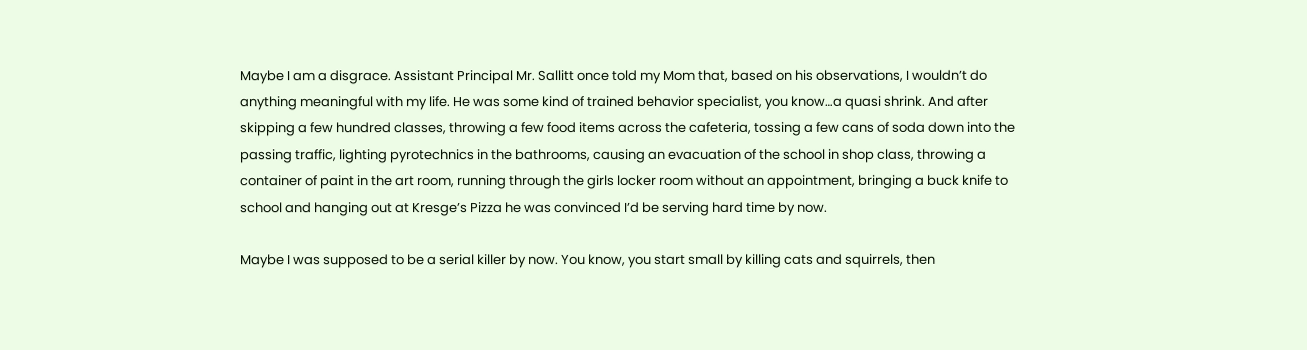Maybe I am a disgrace. Assistant Principal Mr. Sallitt once told my Mom that, based on his observations, I wouldn’t do anything meaningful with my life. He was some kind of trained behavior specialist, you know…a quasi shrink. And after skipping a few hundred classes, throwing a few food items across the cafeteria, tossing a few cans of soda down into the passing traffic, lighting pyrotechnics in the bathrooms, causing an evacuation of the school in shop class, throwing a container of paint in the art room, running through the girls locker room without an appointment, bringing a buck knife to school and hanging out at Kresge’s Pizza he was convinced I’d be serving hard time by now.

Maybe I was supposed to be a serial killer by now. You know, you start small by killing cats and squirrels, then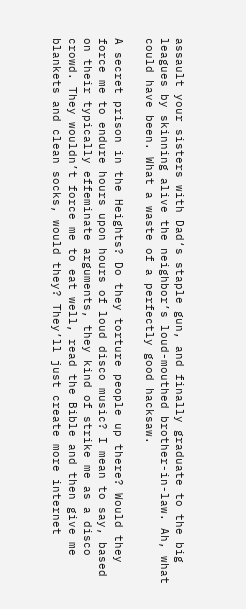assault your sisters with Dad‘s staple gun, and finally graduate to the big leagues by skinning alive the neighbor’s loud-mouthed brother-in-law. Ah, what could have been. What a waste of a perfectly good hacksaw.

A secret prison in the Heights? Do they torture people up there? Would they force me to endure hours upon hours of loud disco music? I mean to say, based on their typically effeminate arguments, they kind of strike me as a disco crowd. They wouldn’t force me to eat well, read the Bible and then give me blankets and clean socks, would they? They’ll just create more internet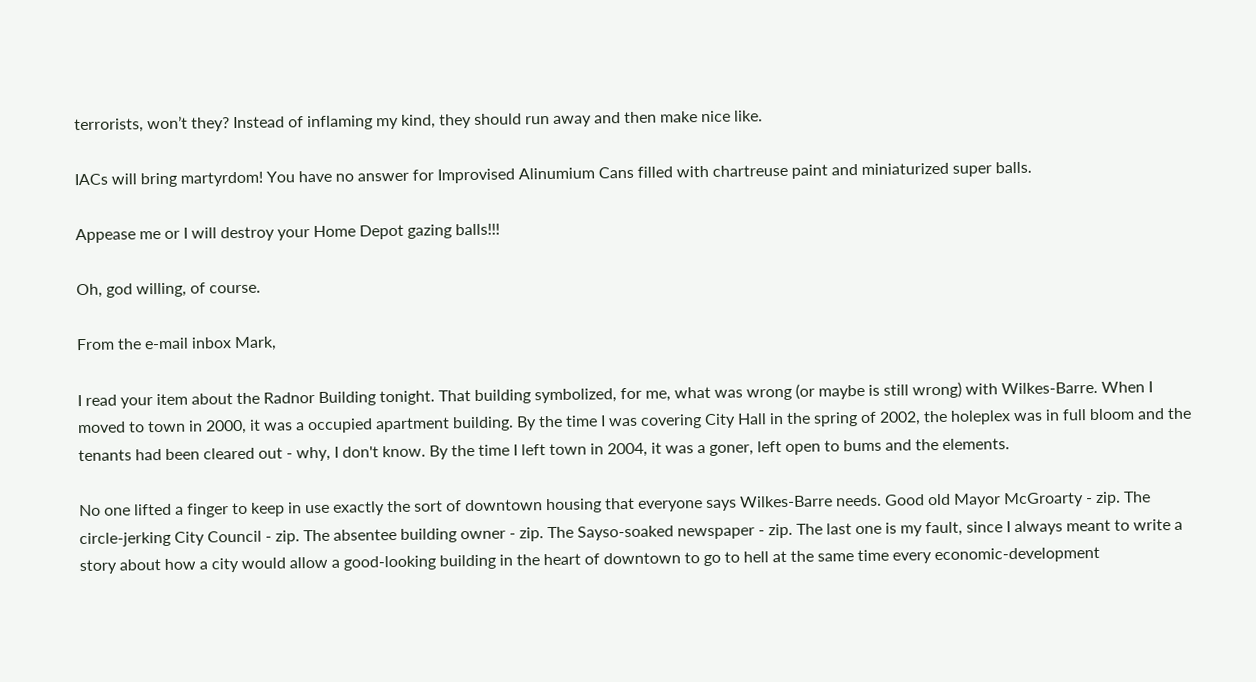terrorists, won’t they? Instead of inflaming my kind, they should run away and then make nice like.

IACs will bring martyrdom! You have no answer for Improvised Alinumium Cans filled with chartreuse paint and miniaturized super balls.

Appease me or I will destroy your Home Depot gazing balls!!!

Oh, god willing, of course.

From the e-mail inbox Mark,

I read your item about the Radnor Building tonight. That building symbolized, for me, what was wrong (or maybe is still wrong) with Wilkes-Barre. When I moved to town in 2000, it was a occupied apartment building. By the time I was covering City Hall in the spring of 2002, the holeplex was in full bloom and the tenants had been cleared out - why, I don't know. By the time I left town in 2004, it was a goner, left open to bums and the elements.

No one lifted a finger to keep in use exactly the sort of downtown housing that everyone says Wilkes-Barre needs. Good old Mayor McGroarty - zip. The circle-jerking City Council - zip. The absentee building owner - zip. The Sayso-soaked newspaper - zip. The last one is my fault, since I always meant to write a story about how a city would allow a good-looking building in the heart of downtown to go to hell at the same time every economic-development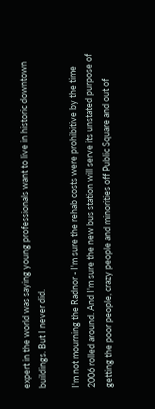expert in the world was saying young professionals want to live in historic downtown buildings. But I never did.

I'm not mourning the Radnor - I'm sure the rehab costs were prohibitive by the time 2006 rolled around. And I'm sure the new bus station will serve its unstated purpose of getting the poor people, crazy people and minorities off Public Square and out of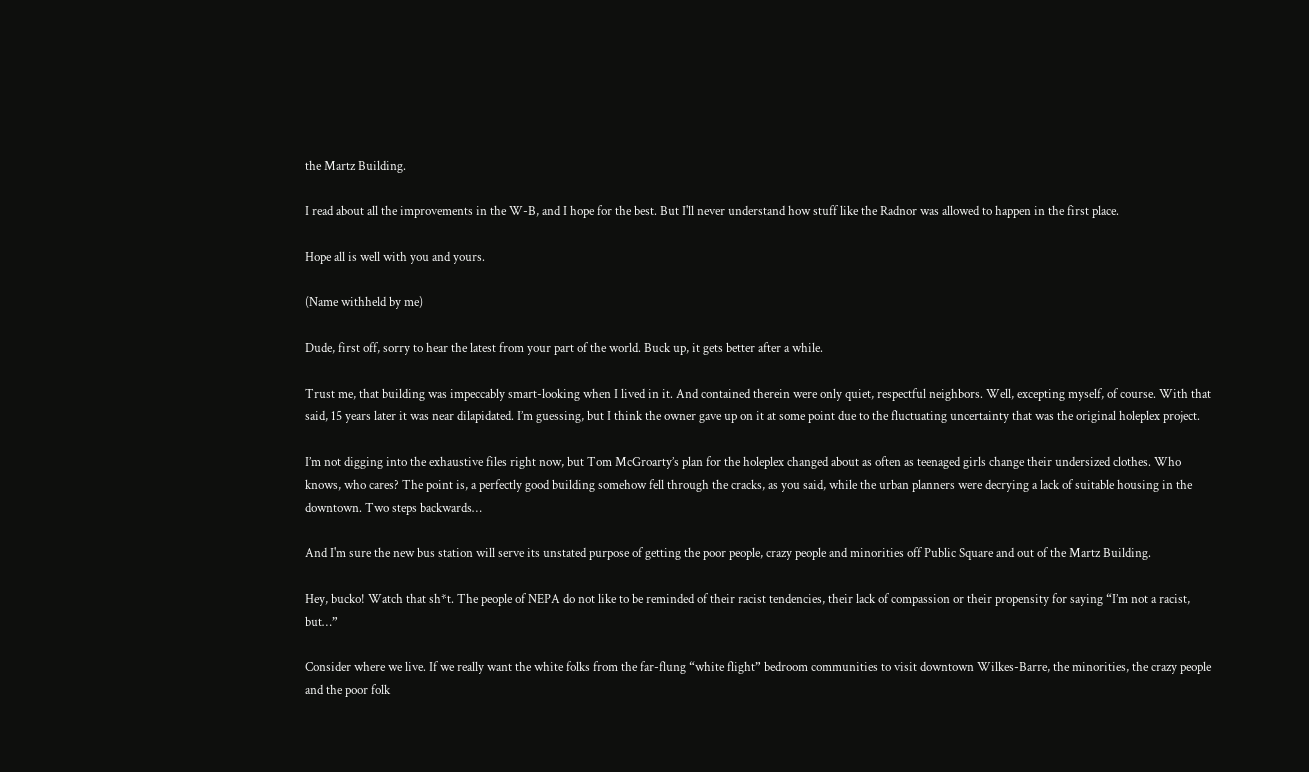the Martz Building.

I read about all the improvements in the W-B, and I hope for the best. But I'll never understand how stuff like the Radnor was allowed to happen in the first place.

Hope all is well with you and yours.

(Name withheld by me)

Dude, first off, sorry to hear the latest from your part of the world. Buck up, it gets better after a while.

Trust me, that building was impeccably smart-looking when I lived in it. And contained therein were only quiet, respectful neighbors. Well, excepting myself, of course. With that said, 15 years later it was near dilapidated. I’m guessing, but I think the owner gave up on it at some point due to the fluctuating uncertainty that was the original holeplex project.

I’m not digging into the exhaustive files right now, but Tom McGroarty’s plan for the holeplex changed about as often as teenaged girls change their undersized clothes. Who knows, who cares? The point is, a perfectly good building somehow fell through the cracks, as you said, while the urban planners were decrying a lack of suitable housing in the downtown. Two steps backwards…

And I'm sure the new bus station will serve its unstated purpose of getting the poor people, crazy people and minorities off Public Square and out of the Martz Building.

Hey, bucko! Watch that sh*t. The people of NEPA do not like to be reminded of their racist tendencies, their lack of compassion or their propensity for saying “I’m not a racist, but…”

Consider where we live. If we really want the white folks from the far-flung “white flight” bedroom communities to visit downtown Wilkes-Barre, the minorities, the crazy people and the poor folk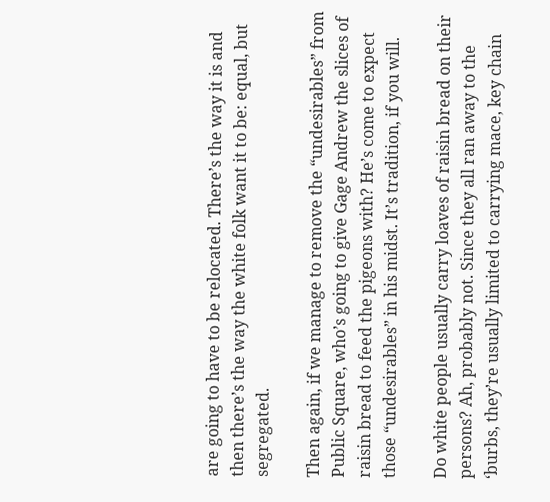are going to have to be relocated. There’s the way it is and then there’s the way the white folk want it to be: equal, but segregated.

Then again, if we manage to remove the “undesirables” from Public Square, who’s going to give Gage Andrew the slices of raisin bread to feed the pigeons with? He’s come to expect those “undesirables” in his midst. It’s tradition, if you will.

Do white people usually carry loaves of raisin bread on their persons? Ah, probably not. Since they all ran away to the ‘burbs, they’re usually limited to carrying mace, key chain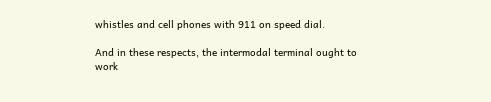whistles and cell phones with 911 on speed dial.

And in these respects, the intermodal terminal ought to work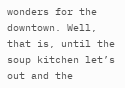wonders for the downtown. Well, that is, until the soup kitchen let’s out and the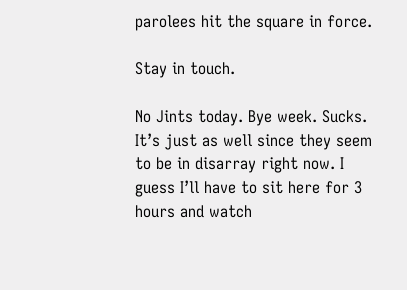parolees hit the square in force.

Stay in touch.

No Jints today. Bye week. Sucks. It’s just as well since they seem to be in disarray right now. I guess I’ll have to sit here for 3 hours and watch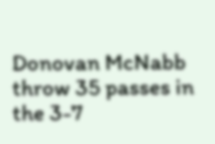Donovan McNabb throw 35 passes in the 3-7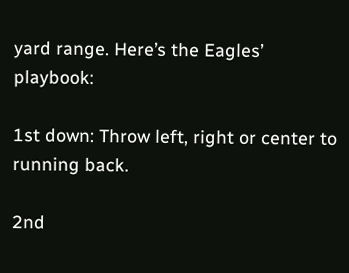yard range. Here’s the Eagles’ playbook:

1st down: Throw left, right or center to running back.

2nd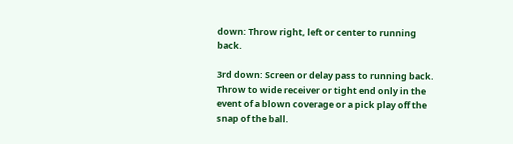down: Throw right, left or center to running back.

3rd down: Screen or delay pass to running back. Throw to wide receiver or tight end only in the event of a blown coverage or a pick play off the snap of the ball.